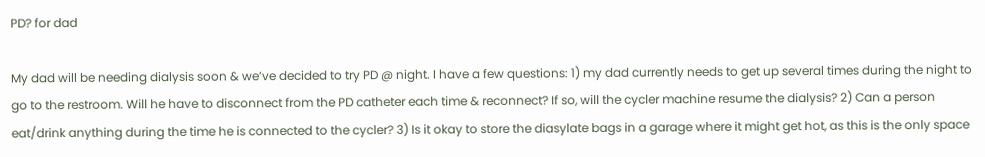PD? for dad

My dad will be needing dialysis soon & we’ve decided to try PD @ night. I have a few questions: 1) my dad currently needs to get up several times during the night to go to the restroom. Will he have to disconnect from the PD catheter each time & reconnect? If so, will the cycler machine resume the dialysis? 2) Can a person eat/drink anything during the time he is connected to the cycler? 3) Is it okay to store the diasylate bags in a garage where it might get hot, as this is the only space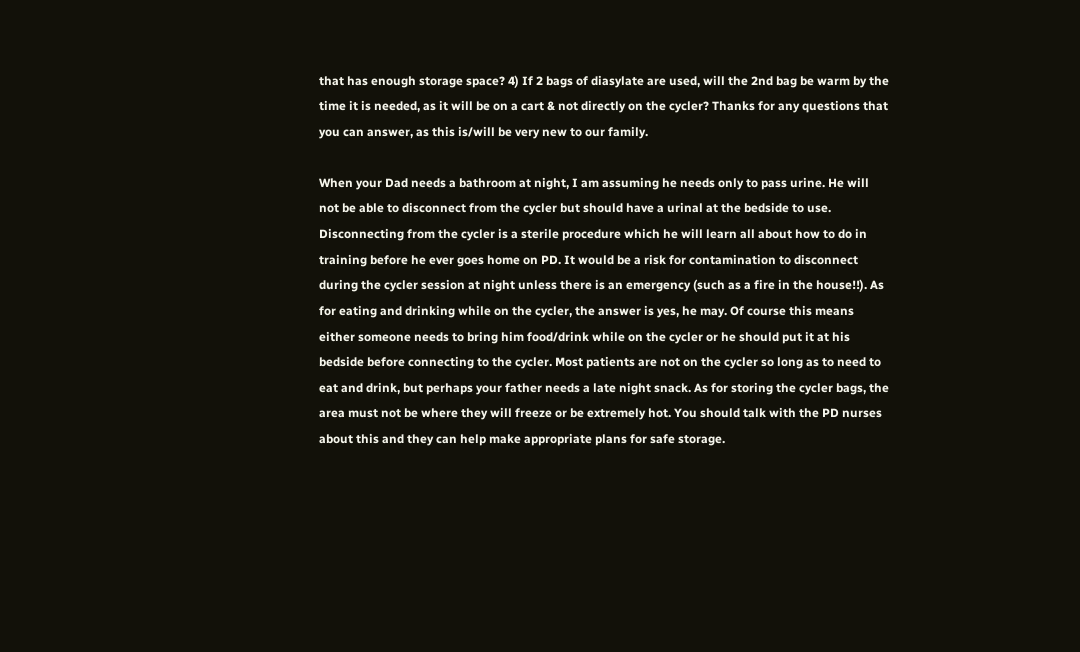that has enough storage space? 4) If 2 bags of diasylate are used, will the 2nd bag be warm by the time it is needed, as it will be on a cart & not directly on the cycler? Thanks for any questions that you can answer, as this is/will be very new to our family.

When your Dad needs a bathroom at night, I am assuming he needs only to pass urine. He will not be able to disconnect from the cycler but should have a urinal at the bedside to use. Disconnecting from the cycler is a sterile procedure which he will learn all about how to do in training before he ever goes home on PD. It would be a risk for contamination to disconnect during the cycler session at night unless there is an emergency (such as a fire in the house!!). As for eating and drinking while on the cycler, the answer is yes, he may. Of course this means either someone needs to bring him food/drink while on the cycler or he should put it at his bedside before connecting to the cycler. Most patients are not on the cycler so long as to need to eat and drink, but perhaps your father needs a late night snack. As for storing the cycler bags, the area must not be where they will freeze or be extremely hot. You should talk with the PD nurses about this and they can help make appropriate plans for safe storage.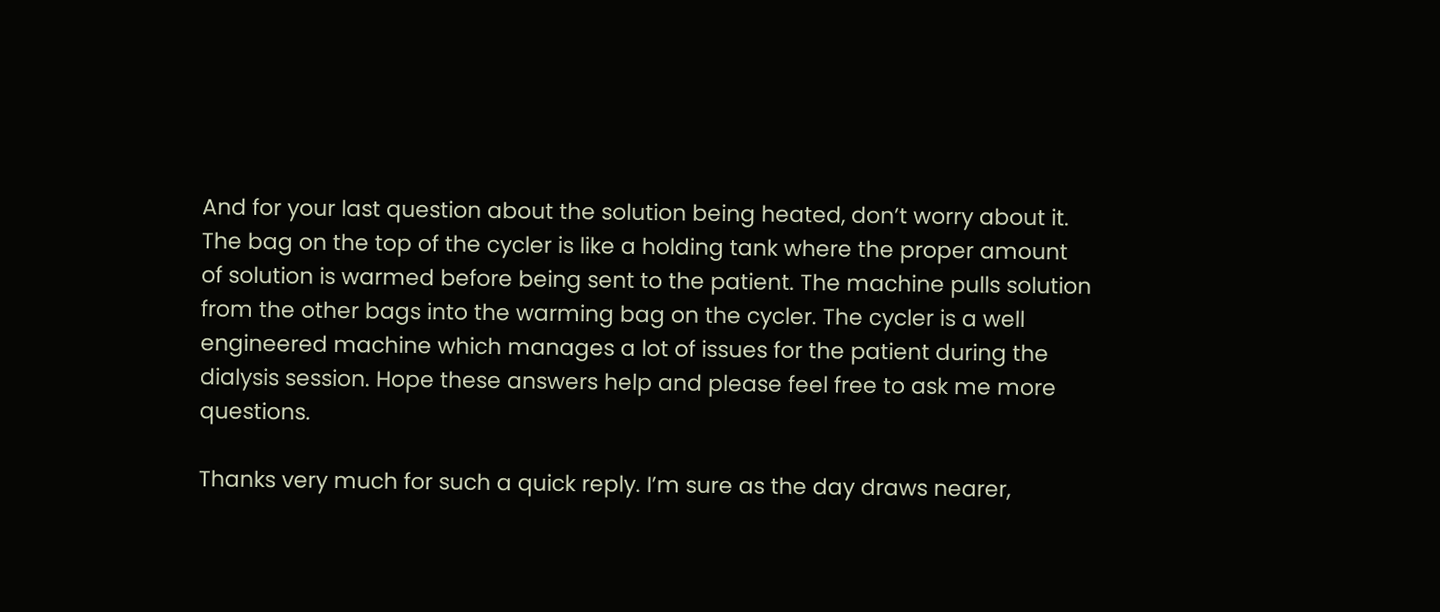And for your last question about the solution being heated, don’t worry about it. The bag on the top of the cycler is like a holding tank where the proper amount of solution is warmed before being sent to the patient. The machine pulls solution from the other bags into the warming bag on the cycler. The cycler is a well engineered machine which manages a lot of issues for the patient during the dialysis session. Hope these answers help and please feel free to ask me more questions.

Thanks very much for such a quick reply. I’m sure as the day draws nearer,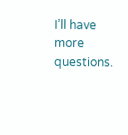I’ll have more questions.